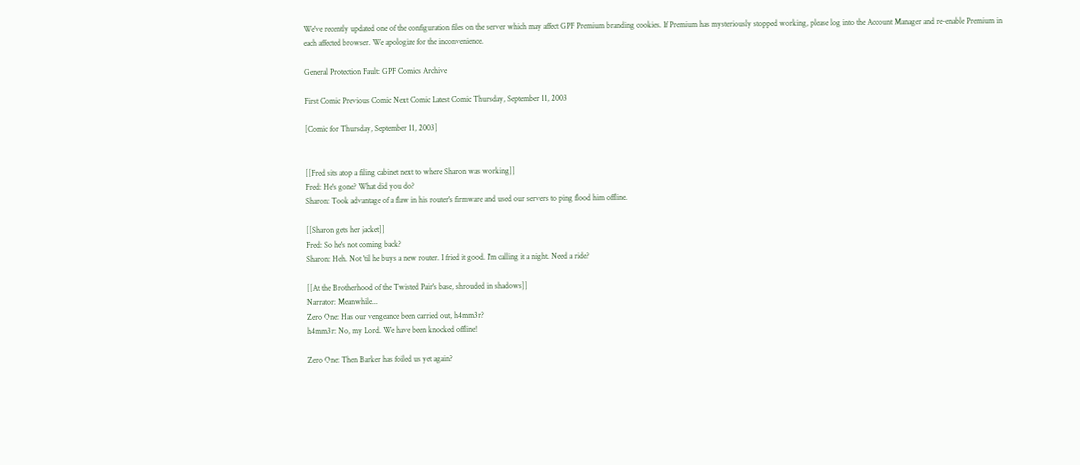We've recently updated one of the configuration files on the server which may affect GPF Premium branding cookies. If Premium has mysteriously stopped working, please log into the Account Manager and re-enable Premium in each affected browser. We apologize for the inconvenience.

General Protection Fault: GPF Comics Archive

First Comic Previous Comic Next Comic Latest Comic Thursday, September 11, 2003

[Comic for Thursday, September 11, 2003]


[[Fred sits atop a filing cabinet next to where Sharon was working]]
Fred: He's gone? What did you do?
Sharon: Took advantage of a flaw in his router's firmware and used our servers to ping flood him offline.

[[Sharon gets her jacket]]
Fred: So he's not coming back?
Sharon: Heh. Not 'til he buys a new router. I fried it good. I'm calling it a night. Need a ride?

[[At the Brotherhood of the Twisted Pair's base, shrouded in shadows]]
Narrator: Meanwhile...
Zero One: Has our vengeance been carried out, h4mm3r?
h4mm3r: No, my Lord. We have been knocked offline!

Zero One: Then Barker has foiled us yet again?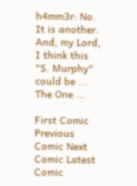h4mm3r: No. It is another. And, my Lord, I think this "S. Murphy" could be ... The One ...

First Comic Previous Comic Next Comic Latest Comic